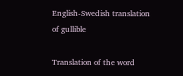English-Swedish translation of gullible

Translation of the word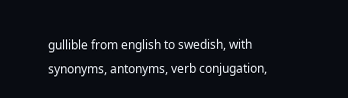gullible from english to swedish, with synonyms, antonyms, verb conjugation,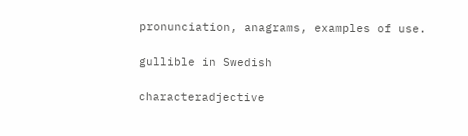pronunciation, anagrams, examples of use.

gullible in Swedish

characteradjective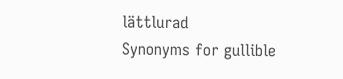lättlurad
Synonyms for gullible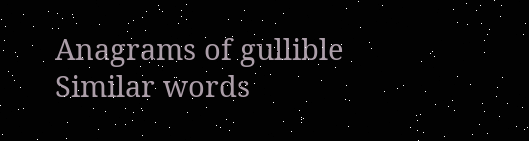Anagrams of gullible
Similar words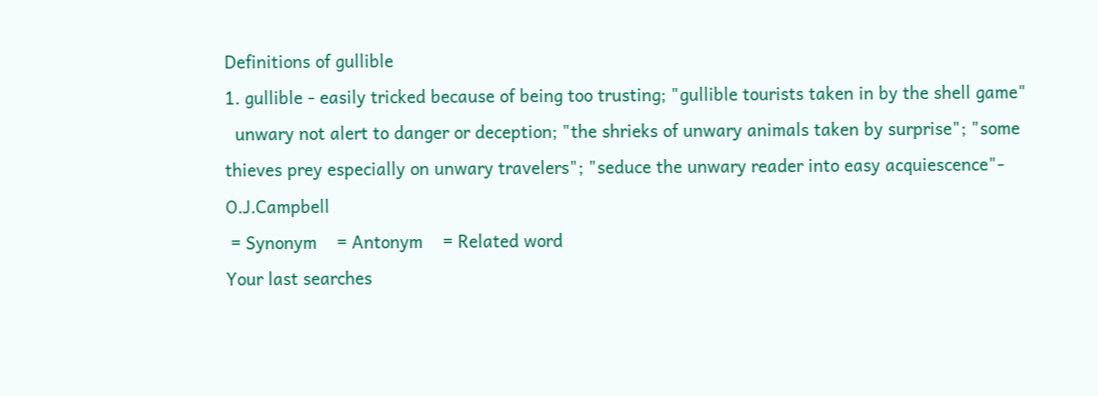Definitions of gullible
1. gullible - easily tricked because of being too trusting; "gullible tourists taken in by the shell game"
  unwary not alert to danger or deception; "the shrieks of unwary animals taken by surprise"; "some thieves prey especially on unwary travelers"; "seduce the unwary reader into easy acquiescence"- O.J.Campbell
 = Synonym    = Antonym    = Related word
Your last searches